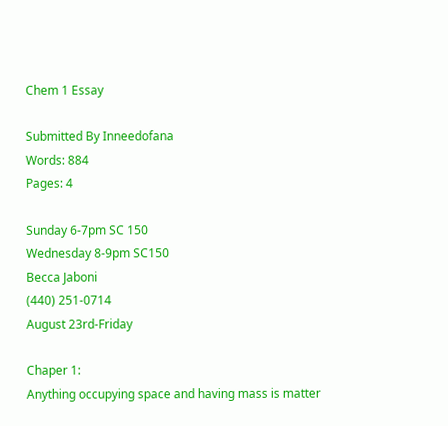Chem 1 Essay

Submitted By Inneedofana
Words: 884
Pages: 4

Sunday 6-7pm SC 150
Wednesday 8-9pm SC150
Becca Jaboni
(440) 251-0714
August 23rd-Friday

Chaper 1:
Anything occupying space and having mass is matter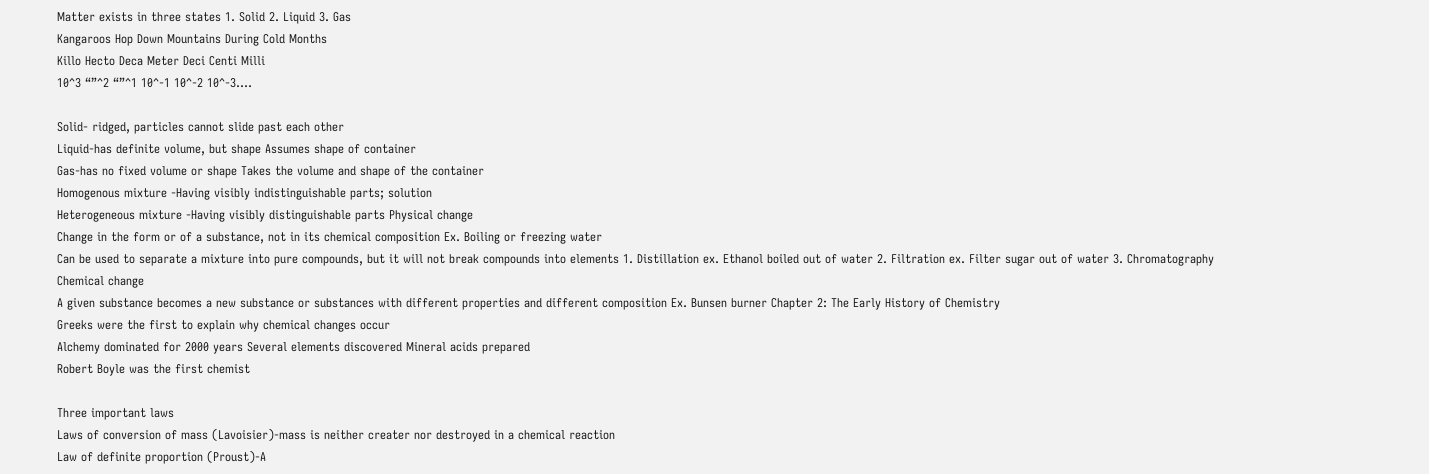Matter exists in three states 1. Solid 2. Liquid 3. Gas
Kangaroos Hop Down Mountains During Cold Months
Killo Hecto Deca Meter Deci Centi Milli
10^3 “”^2 “”^1 10^-1 10^-2 10^-3….

Solid- ridged, particles cannot slide past each other
Liquid-has definite volume, but shape Assumes shape of container
Gas-has no fixed volume or shape Takes the volume and shape of the container
Homogenous mixture -Having visibly indistinguishable parts; solution
Heterogeneous mixture -Having visibly distinguishable parts Physical change
Change in the form or of a substance, not in its chemical composition Ex. Boiling or freezing water
Can be used to separate a mixture into pure compounds, but it will not break compounds into elements 1. Distillation ex. Ethanol boiled out of water 2. Filtration ex. Filter sugar out of water 3. Chromatography
Chemical change
A given substance becomes a new substance or substances with different properties and different composition Ex. Bunsen burner Chapter 2: The Early History of Chemistry
Greeks were the first to explain why chemical changes occur
Alchemy dominated for 2000 years Several elements discovered Mineral acids prepared
Robert Boyle was the first chemist

Three important laws
Laws of conversion of mass (Lavoisier)-mass is neither creater nor destroyed in a chemical reaction
Law of definite proportion (Proust)-A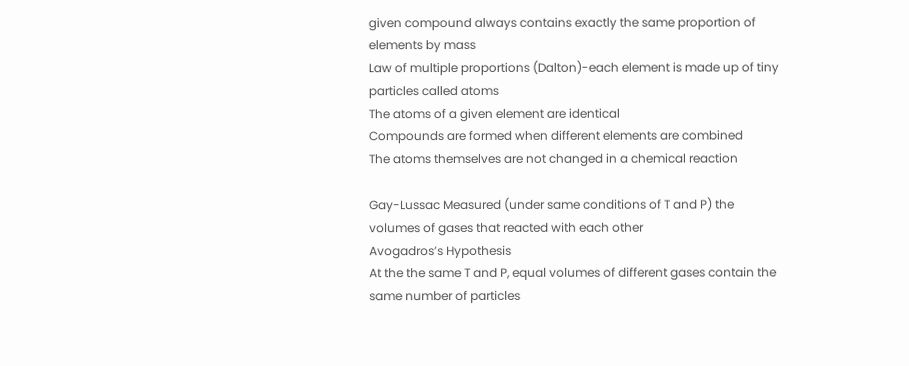given compound always contains exactly the same proportion of elements by mass
Law of multiple proportions (Dalton)-each element is made up of tiny particles called atoms
The atoms of a given element are identical
Compounds are formed when different elements are combined
The atoms themselves are not changed in a chemical reaction

Gay-Lussac Measured (under same conditions of T and P) the volumes of gases that reacted with each other
Avogadros’s Hypothesis
At the the same T and P, equal volumes of different gases contain the same number of particles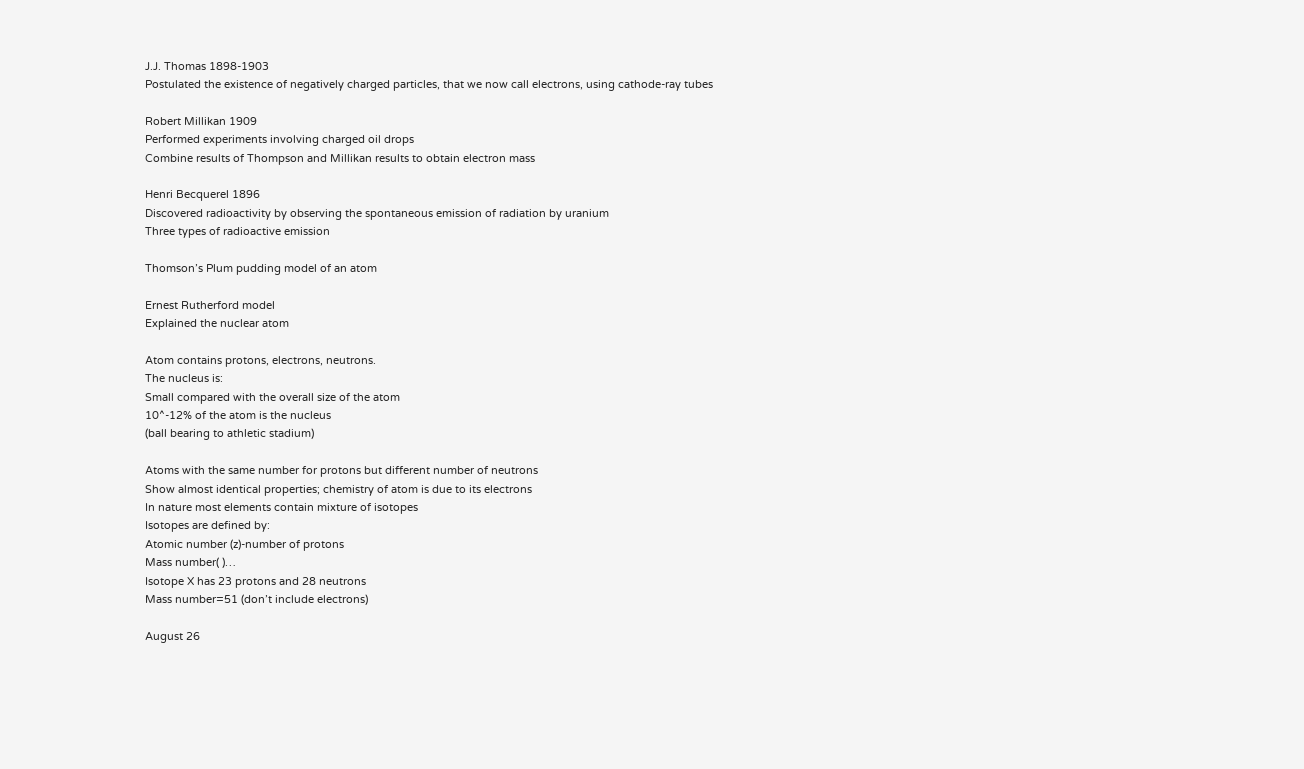J.J. Thomas 1898-1903
Postulated the existence of negatively charged particles, that we now call electrons, using cathode-ray tubes

Robert Millikan 1909
Performed experiments involving charged oil drops
Combine results of Thompson and Millikan results to obtain electron mass

Henri Becquerel 1896
Discovered radioactivity by observing the spontaneous emission of radiation by uranium
Three types of radioactive emission

Thomson’s Plum pudding model of an atom

Ernest Rutherford model
Explained the nuclear atom

Atom contains protons, electrons, neutrons.
The nucleus is:
Small compared with the overall size of the atom
10^-12% of the atom is the nucleus
(ball bearing to athletic stadium)

Atoms with the same number for protons but different number of neutrons
Show almost identical properties; chemistry of atom is due to its electrons
In nature most elements contain mixture of isotopes
Isotopes are defined by:
Atomic number (z)-number of protons
Mass number( )…
Isotope X has 23 protons and 28 neutrons
Mass number=51 (don’t include electrons)

August 26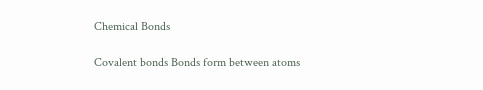Chemical Bonds

Covalent bonds Bonds form between atoms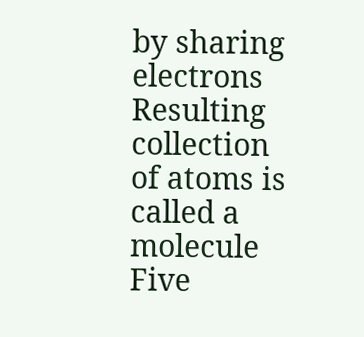by sharing electrons Resulting collection of atoms is called a molecule
Five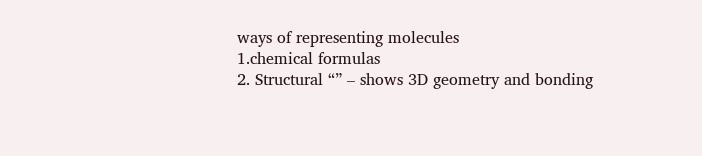ways of representing molecules
1.chemical formulas
2. Structural “” – shows 3D geometry and bonding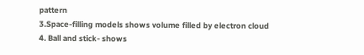pattern
3.Space-filling models shows volume filled by electron cloud
4. Ball and stick- shows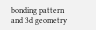bonding pattern and 3d geometry